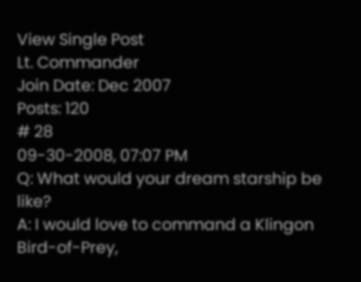View Single Post
Lt. Commander
Join Date: Dec 2007
Posts: 120
# 28
09-30-2008, 07:07 PM
Q: What would your dream starship be like?
A: I would love to command a Klingon Bird-of-Prey,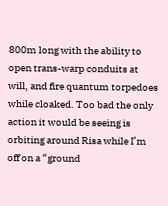800m long with the ability to open trans-warp conduits at will, and fire quantum torpedoes while cloaked. Too bad the only action it would be seeing is orbiting around Risa while I’m off on a “ground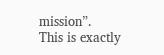mission”.
This is exactly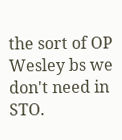the sort of OP Wesley bs we don't need in STO.